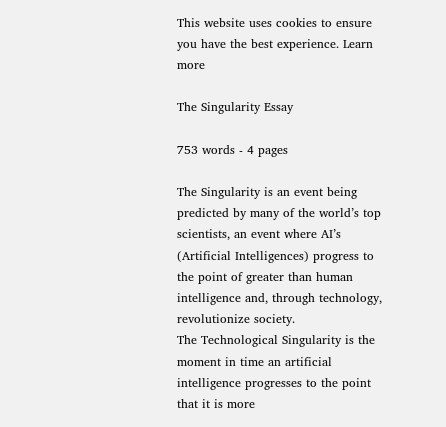This website uses cookies to ensure you have the best experience. Learn more

The Singularity Essay

753 words - 4 pages

The Singularity is an event being predicted by many of the world’s top scientists, an event where AI’s (Artificial Intelligences) progress to the point of greater than human intelligence and, through technology, revolutionize society.
The Technological Singularity is the moment in time an artificial intelligence progresses to the point that it is more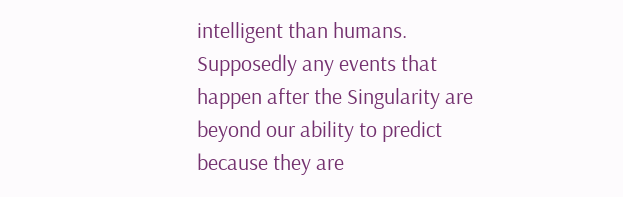intelligent than humans. Supposedly any events that happen after the Singularity are beyond our ability to predict because they are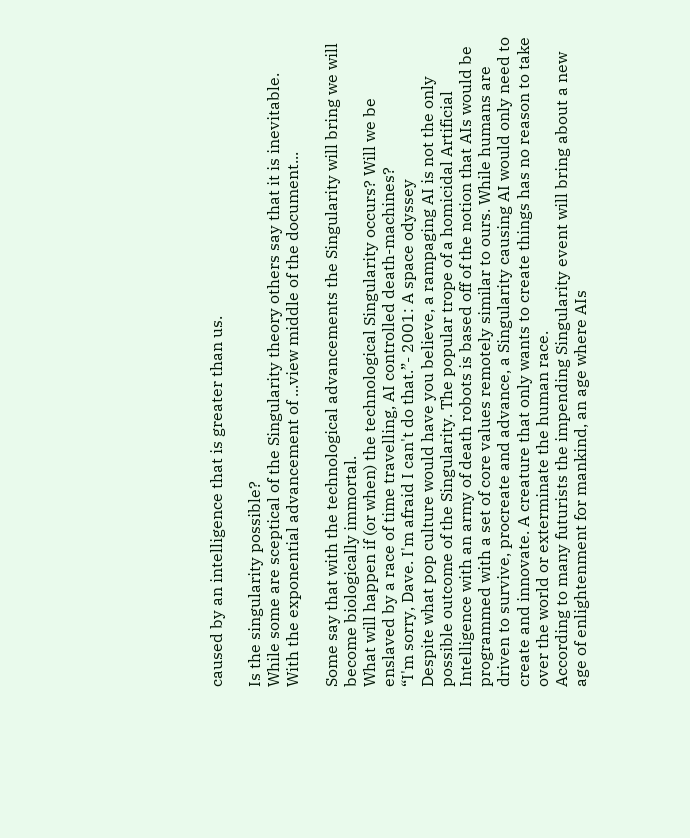caused by an intelligence that is greater than us.

Is the singularity possible?
While some are sceptical of the Singularity theory others say that it is inevitable. With the exponential advancement of ...view middle of the document...

Some say that with the technological advancements the Singularity will bring we will become biologically immortal.
What will happen if (or when) the technological Singularity occurs? Will we be enslaved by a race of time travelling, AI controlled death-machines?
“I'm sorry, Dave. I'm afraid I can't do that.”- 2001: A space odyssey
Despite what pop culture would have you believe, a rampaging AI is not the only possible outcome of the Singularity. The popular trope of a homicidal Artificial Intelligence with an army of death robots is based off of the notion that AIs would be programmed with a set of core values remotely similar to ours. While humans are driven to survive, procreate and advance, a Singularity causing AI would only need to create and innovate. A creature that only wants to create things has no reason to take over the world or exterminate the human race.
According to many futurists the impending Singularity event will bring about a new age of enlightenment for mankind, an age where AIs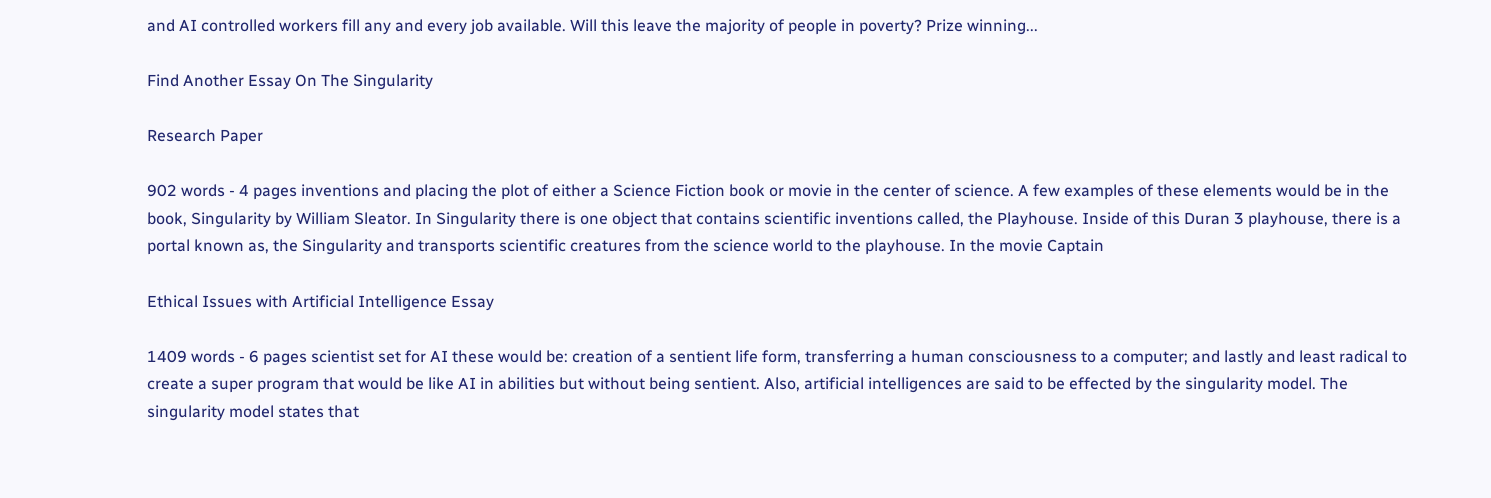and AI controlled workers fill any and every job available. Will this leave the majority of people in poverty? Prize winning...

Find Another Essay On The Singularity

Research Paper

902 words - 4 pages inventions and placing the plot of either a Science Fiction book or movie in the center of science. A few examples of these elements would be in the book, Singularity by William Sleator. In Singularity there is one object that contains scientific inventions called, the Playhouse. Inside of this Duran 3 playhouse, there is a portal known as, the Singularity and transports scientific creatures from the science world to the playhouse. In the movie Captain

Ethical Issues with Artificial Intelligence Essay

1409 words - 6 pages scientist set for AI these would be: creation of a sentient life form, transferring a human consciousness to a computer; and lastly and least radical to create a super program that would be like AI in abilities but without being sentient. Also, artificial intelligences are said to be effected by the singularity model. The singularity model states that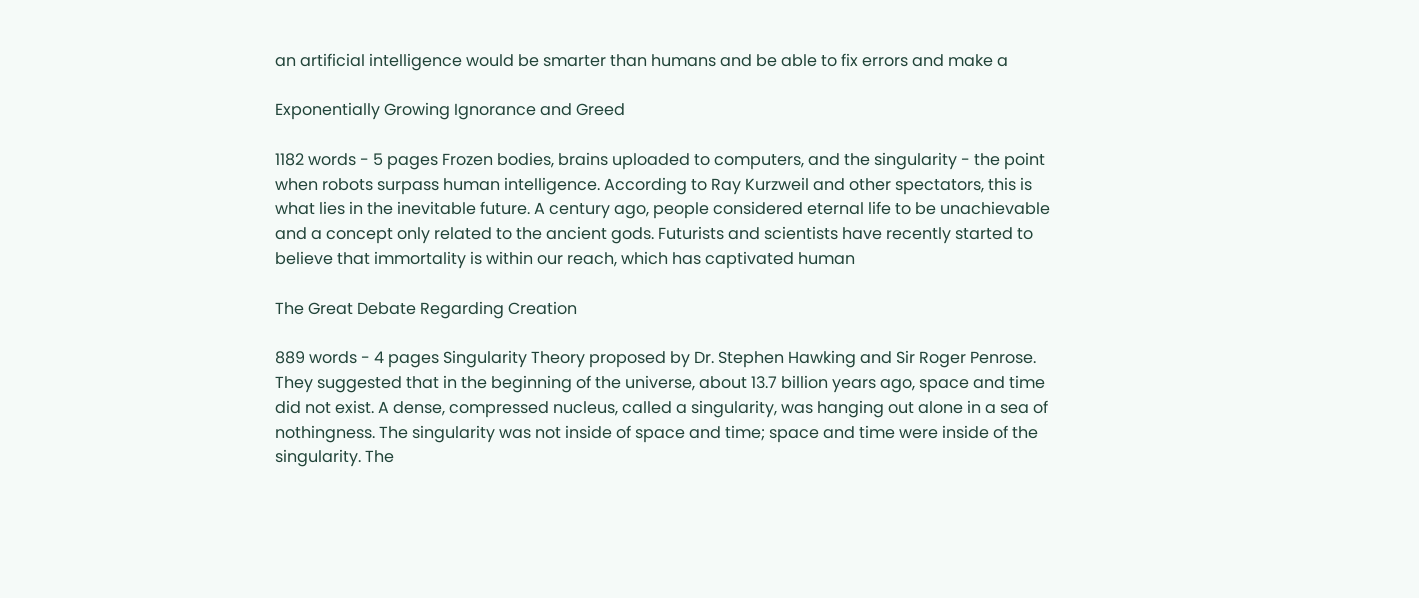an artificial intelligence would be smarter than humans and be able to fix errors and make a

Exponentially Growing Ignorance and Greed

1182 words - 5 pages Frozen bodies, brains uploaded to computers, and the singularity - the point when robots surpass human intelligence. According to Ray Kurzweil and other spectators, this is what lies in the inevitable future. A century ago, people considered eternal life to be unachievable and a concept only related to the ancient gods. Futurists and scientists have recently started to believe that immortality is within our reach, which has captivated human

The Great Debate Regarding Creation

889 words - 4 pages Singularity Theory proposed by Dr. Stephen Hawking and Sir Roger Penrose. They suggested that in the beginning of the universe, about 13.7 billion years ago, space and time did not exist. A dense, compressed nucleus, called a singularity, was hanging out alone in a sea of nothingness. The singularity was not inside of space and time; space and time were inside of the singularity. The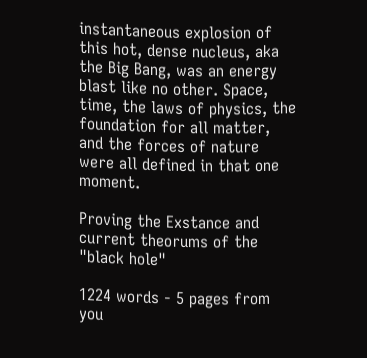instantaneous explosion of this hot, dense nucleus, aka the Big Bang, was an energy blast like no other. Space, time, the laws of physics, the foundation for all matter, and the forces of nature were all defined in that one moment.

Proving the Exstance and current theorums of the "black hole"

1224 words - 5 pages from you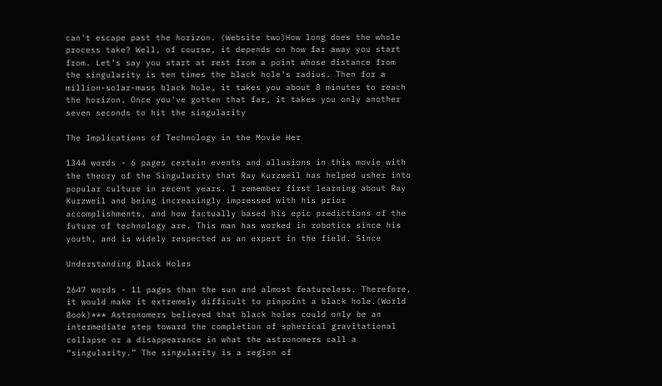can't escape past the horizon. (Website two)How long does the whole process take? Well, of course, it depends on how far away you start from. Let's say you start at rest from a point whose distance from the singularity is ten times the black hole's radius. Then for a million-solar-mass black hole, it takes you about 8 minutes to reach the horizon. Once you've gotten that far, it takes you only another seven seconds to hit the singularity

The Implications of Technology in the Movie Her

1344 words - 6 pages certain events and allusions in this movie with the theory of the Singularity that Ray Kurzweil has helped usher into popular culture in recent years. I remember first learning about Ray Kurzweil and being increasingly impressed with his prior accomplishments, and how factually based his epic predictions of the future of technology are. This man has worked in robotics since his youth, and is widely respected as an expert in the field. Since

Understanding Black Holes

2647 words - 11 pages than the sun and almost featureless. Therefore, it would make it extremely difficult to pinpoint a black hole.(World Book)*** Astronomers believed that black holes could only be an intermediate step toward the completion of spherical gravitational collapse or a disappearance in what the astronomers call a “singularity.” The singularity is a region of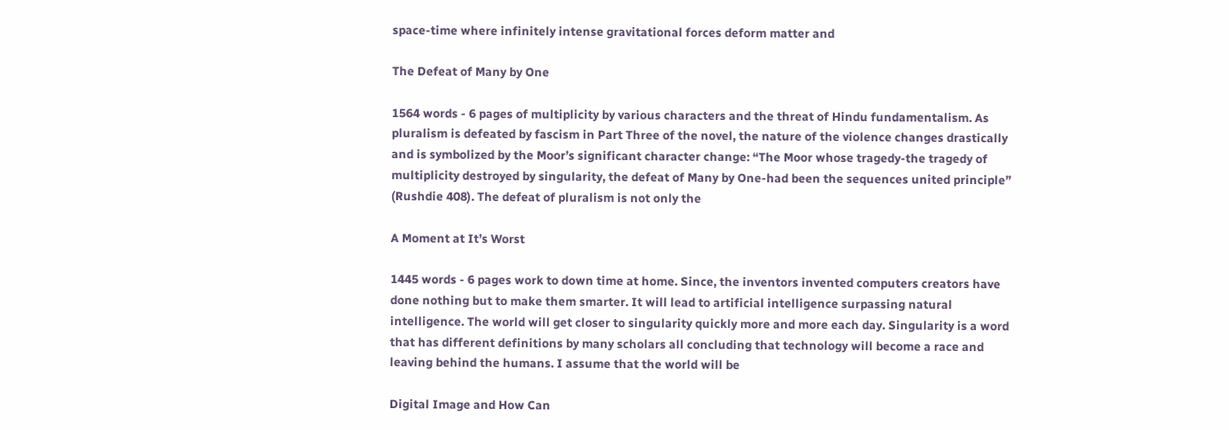space-time where infinitely intense gravitational forces deform matter and

The Defeat of Many by One

1564 words - 6 pages of multiplicity by various characters and the threat of Hindu fundamentalism. As pluralism is defeated by fascism in Part Three of the novel, the nature of the violence changes drastically and is symbolized by the Moor’s significant character change: “The Moor whose tragedy-the tragedy of multiplicity destroyed by singularity, the defeat of Many by One-had been the sequences united principle” (Rushdie 408). The defeat of pluralism is not only the

A Moment at It’s Worst

1445 words - 6 pages work to down time at home. Since, the inventors invented computers creators have done nothing but to make them smarter. It will lead to artificial intelligence surpassing natural intelligence. The world will get closer to singularity quickly more and more each day. Singularity is a word that has different definitions by many scholars all concluding that technology will become a race and leaving behind the humans. I assume that the world will be

Digital Image and How Can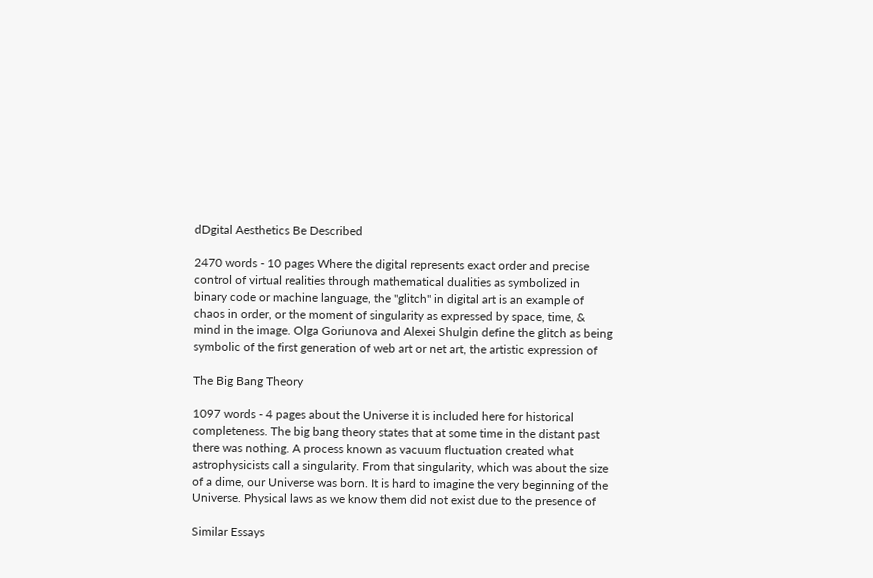dDgital Aesthetics Be Described

2470 words - 10 pages Where the digital represents exact order and precise control of virtual realities through mathematical dualities as symbolized in binary code or machine language, the "glitch" in digital art is an example of chaos in order, or the moment of singularity as expressed by space, time, & mind in the image. Olga Goriunova and Alexei Shulgin define the glitch as being symbolic of the first generation of web art or net art, the artistic expression of

The Big Bang Theory

1097 words - 4 pages about the Universe it is included here for historical completeness. The big bang theory states that at some time in the distant past there was nothing. A process known as vacuum fluctuation created what astrophysicists call a singularity. From that singularity, which was about the size of a dime, our Universe was born. It is hard to imagine the very beginning of the Universe. Physical laws as we know them did not exist due to the presence of

Similar Essays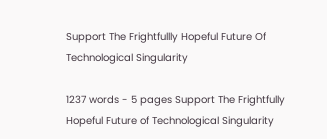Support The Frightfullly Hopeful Future Of Technological Singularity

1237 words - 5 pages Support The Frightfully Hopeful Future of Technological Singularity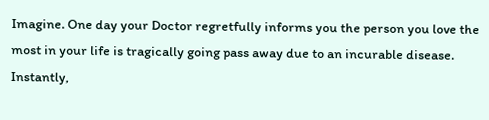Imagine. One day your Doctor regretfully informs you the person you love the most in your life is tragically going pass away due to an incurable disease. Instantly,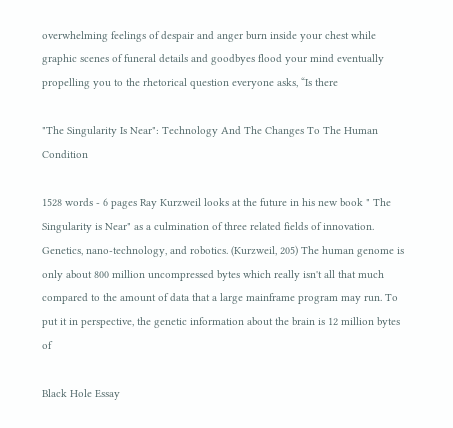overwhelming feelings of despair and anger burn inside your chest while graphic scenes of funeral details and goodbyes flood your mind eventually propelling you to the rhetorical question everyone asks, “Is there

"The Singularity Is Near": Technology And The Changes To The Human Condition

1528 words - 6 pages Ray Kurzweil looks at the future in his new book " The Singularity is Near" as a culmination of three related fields of innovation. Genetics, nano-technology, and robotics. (Kurzweil, 205) The human genome is only about 800 million uncompressed bytes which really isn't all that much compared to the amount of data that a large mainframe program may run. To put it in perspective, the genetic information about the brain is 12 million bytes of

Black Hole Essay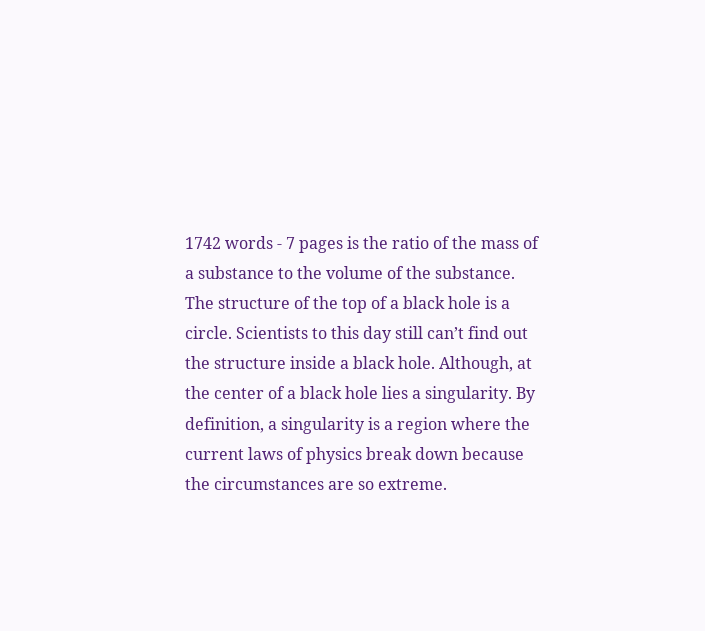1742 words - 7 pages is the ratio of the mass of a substance to the volume of the substance. The structure of the top of a black hole is a circle. Scientists to this day still can’t find out the structure inside a black hole. Although, at the center of a black hole lies a singularity. By definition, a singularity is a region where the current laws of physics break down because the circumstances are so extreme.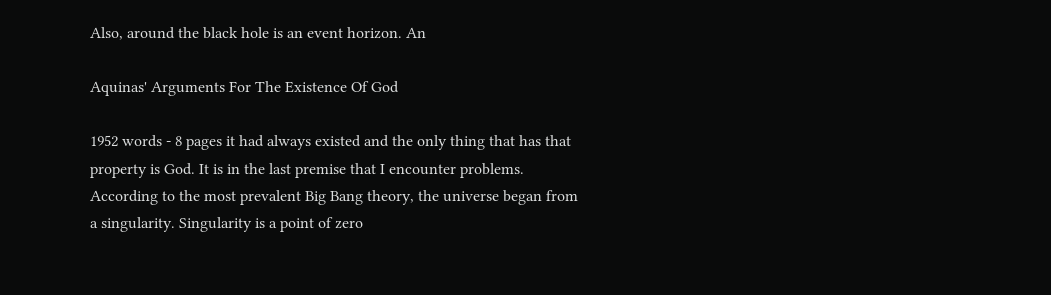Also, around the black hole is an event horizon. An

Aquinas' Arguments For The Existence Of God

1952 words - 8 pages it had always existed and the only thing that has that property is God. It is in the last premise that I encounter problems. According to the most prevalent Big Bang theory, the universe began from a singularity. Singularity is a point of zero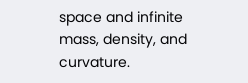space and infinite mass, density, and curvature.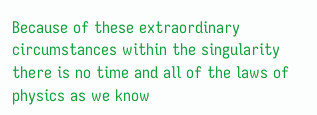Because of these extraordinary circumstances within the singularity there is no time and all of the laws of physics as we know